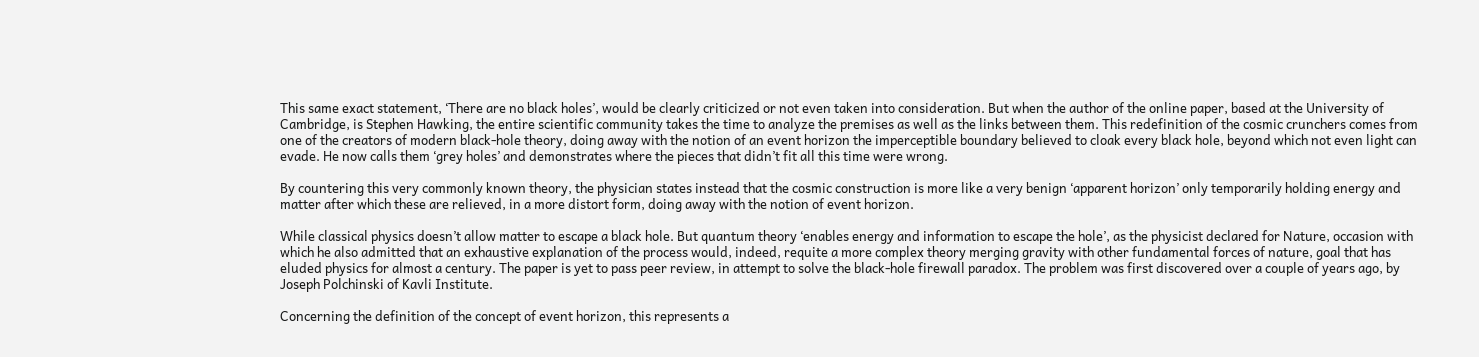This same exact statement, ‘There are no black holes’, would be clearly criticized or not even taken into consideration. But when the author of the online paper, based at the University of Cambridge, is Stephen Hawking, the entire scientific community takes the time to analyze the premises as well as the links between them. This redefinition of the cosmic crunchers comes from one of the creators of modern black-hole theory, doing away with the notion of an event horizon the imperceptible boundary believed to cloak every black hole, beyond which not even light can evade. He now calls them ‘grey holes’ and demonstrates where the pieces that didn’t fit all this time were wrong.

By countering this very commonly known theory, the physician states instead that the cosmic construction is more like a very benign ‘apparent horizon’ only temporarily holding energy and matter after which these are relieved, in a more distort form, doing away with the notion of event horizon.

While classical physics doesn’t allow matter to escape a black hole. But quantum theory ‘enables energy and information to escape the hole’, as the physicist declared for Nature, occasion with which he also admitted that an exhaustive explanation of the process would, indeed, requite a more complex theory merging gravity with other fundamental forces of nature, goal that has eluded physics for almost a century. The paper is yet to pass peer review, in attempt to solve the black-hole firewall paradox. The problem was first discovered over a couple of years ago, by Joseph Polchinski of Kavli Institute.

Concerning the definition of the concept of event horizon, this represents a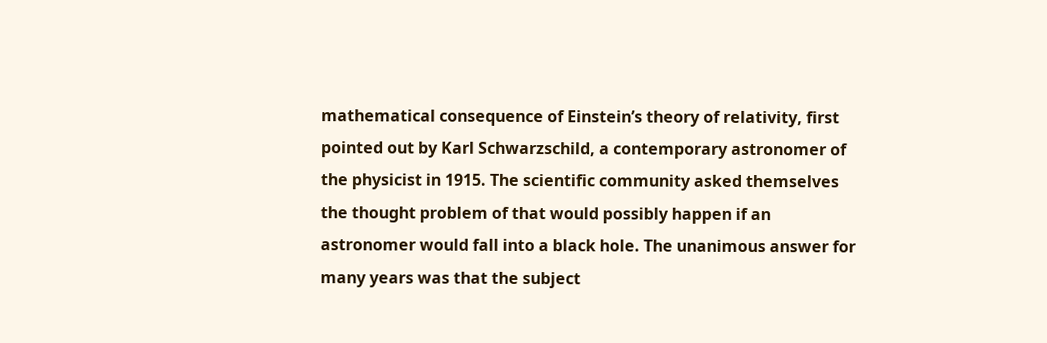mathematical consequence of Einstein’s theory of relativity, first pointed out by Karl Schwarzschild, a contemporary astronomer of the physicist in 1915. The scientific community asked themselves the thought problem of that would possibly happen if an astronomer would fall into a black hole. The unanimous answer for many years was that the subject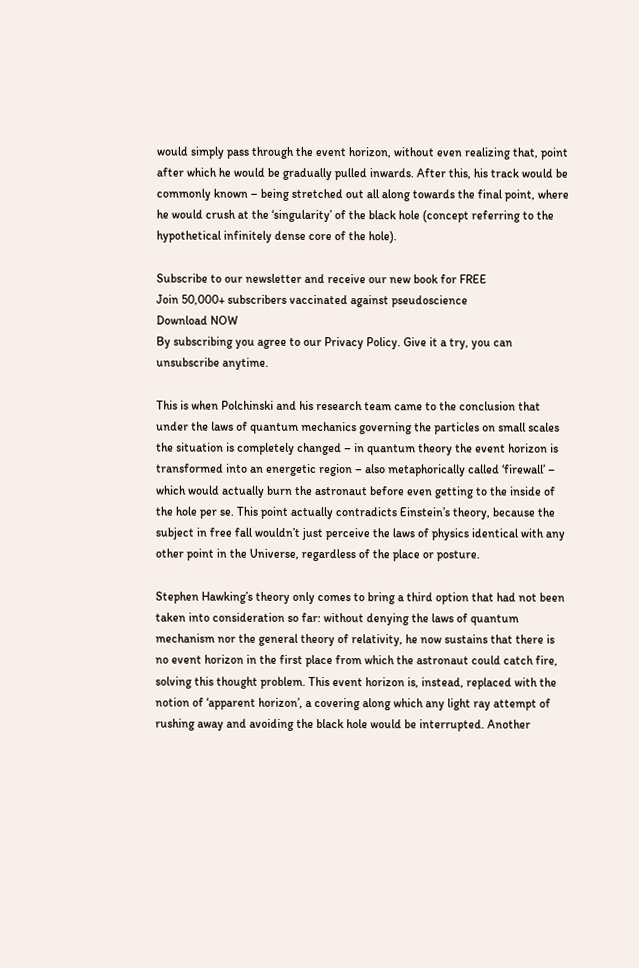would simply pass through the event horizon, without even realizing that, point after which he would be gradually pulled inwards. After this, his track would be commonly known – being stretched out all along towards the final point, where he would crush at the ‘singularity’ of the black hole (concept referring to the hypothetical infinitely dense core of the hole).

Subscribe to our newsletter and receive our new book for FREE
Join 50,000+ subscribers vaccinated against pseudoscience
Download NOW
By subscribing you agree to our Privacy Policy. Give it a try, you can unsubscribe anytime.

This is when Polchinski and his research team came to the conclusion that under the laws of quantum mechanics governing the particles on small scales the situation is completely changed – in quantum theory the event horizon is transformed into an energetic region – also metaphorically called ‘firewall’ – which would actually burn the astronaut before even getting to the inside of the hole per se. This point actually contradicts Einstein’s theory, because the subject in free fall wouldn’t just perceive the laws of physics identical with any other point in the Universe, regardless of the place or posture.

Stephen Hawking’s theory only comes to bring a third option that had not been taken into consideration so far: without denying the laws of quantum mechanism nor the general theory of relativity, he now sustains that there is no event horizon in the first place from which the astronaut could catch fire, solving this thought problem. This event horizon is, instead, replaced with the notion of ‘apparent horizon’, a covering along which any light ray attempt of rushing away and avoiding the black hole would be interrupted. Another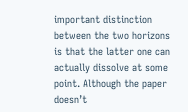important distinction between the two horizons is that the latter one can actually dissolve at some point. Although the paper doesn’t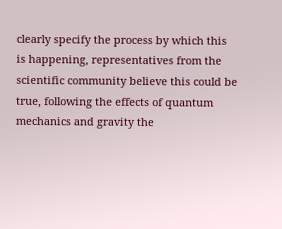clearly specify the process by which this is happening, representatives from the scientific community believe this could be true, following the effects of quantum mechanics and gravity the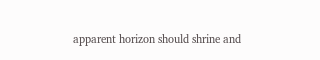apparent horizon should shrine and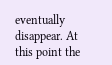eventually disappear. At this point the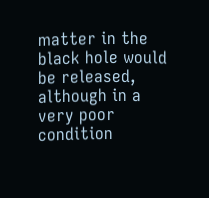matter in the black hole would be released, although in a very poor condition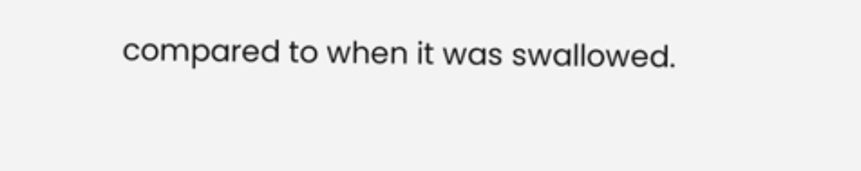compared to when it was swallowed.